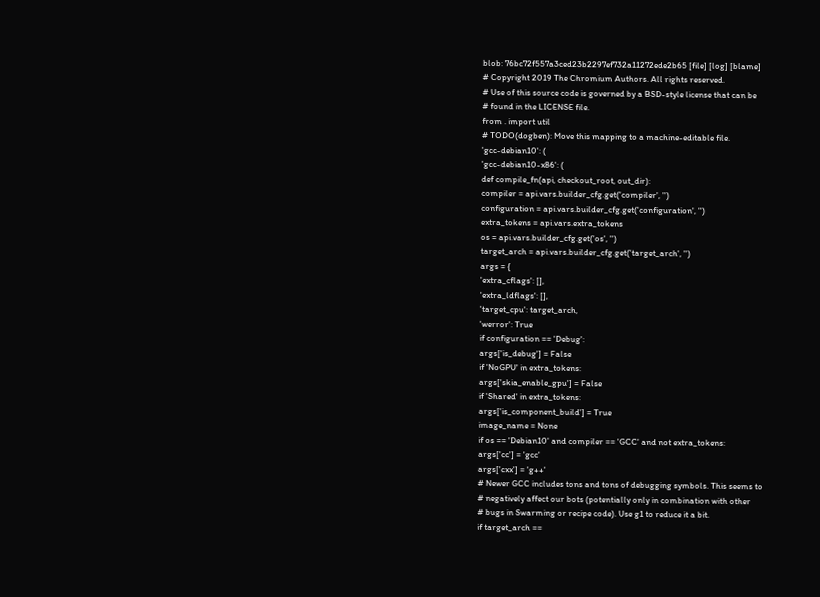blob: 76bc72f557a3ced23b2297ef732a11272ede2b65 [file] [log] [blame]
# Copyright 2019 The Chromium Authors. All rights reserved.
# Use of this source code is governed by a BSD-style license that can be
# found in the LICENSE file.
from . import util
# TODO(dogben): Move this mapping to a machine-editable file.
'gcc-debian10': (
'gcc-debian10-x86': (
def compile_fn(api, checkout_root, out_dir):
compiler = api.vars.builder_cfg.get('compiler', '')
configuration = api.vars.builder_cfg.get('configuration', '')
extra_tokens = api.vars.extra_tokens
os = api.vars.builder_cfg.get('os', '')
target_arch = api.vars.builder_cfg.get('target_arch', '')
args = {
'extra_cflags': [],
'extra_ldflags': [],
'target_cpu': target_arch,
'werror': True
if configuration == 'Debug':
args['is_debug'] = False
if 'NoGPU' in extra_tokens:
args['skia_enable_gpu'] = False
if 'Shared' in extra_tokens:
args['is_component_build'] = True
image_name = None
if os == 'Debian10' and compiler == 'GCC' and not extra_tokens:
args['cc'] = 'gcc'
args['cxx'] = 'g++'
# Newer GCC includes tons and tons of debugging symbols. This seems to
# negatively affect our bots (potentially only in combination with other
# bugs in Swarming or recipe code). Use g1 to reduce it a bit.
if target_arch ==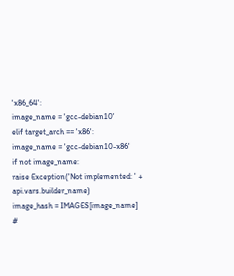'x86_64':
image_name = 'gcc-debian10'
elif target_arch == 'x86':
image_name = 'gcc-debian10-x86'
if not image_name:
raise Exception('Not implemented: ' + api.vars.builder_name)
image_hash = IMAGES[image_name]
#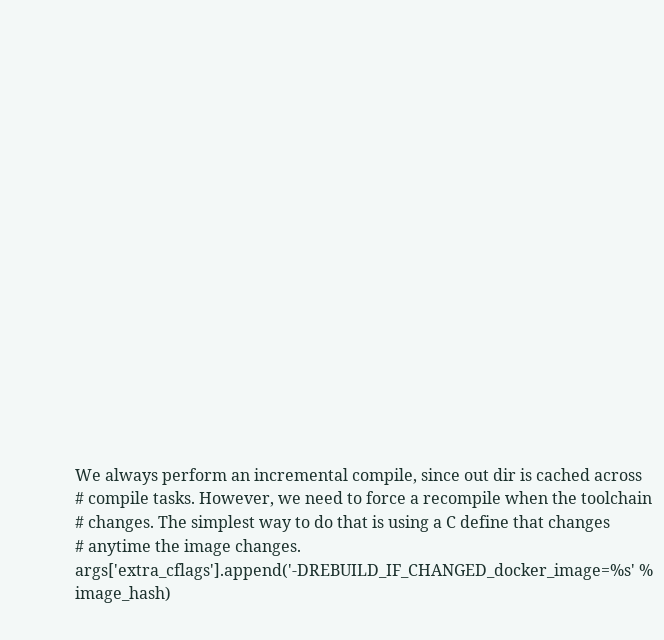We always perform an incremental compile, since out dir is cached across
# compile tasks. However, we need to force a recompile when the toolchain
# changes. The simplest way to do that is using a C define that changes
# anytime the image changes.
args['extra_cflags'].append('-DREBUILD_IF_CHANGED_docker_image=%s' % image_hash)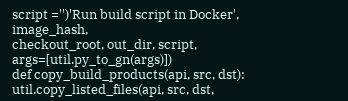script ='')'Run build script in Docker', image_hash,
checkout_root, out_dir, script, args=[util.py_to_gn(args)])
def copy_build_products(api, src, dst):
util.copy_listed_files(api, src, dst,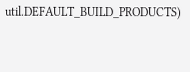util.DEFAULT_BUILD_PRODUCTS)